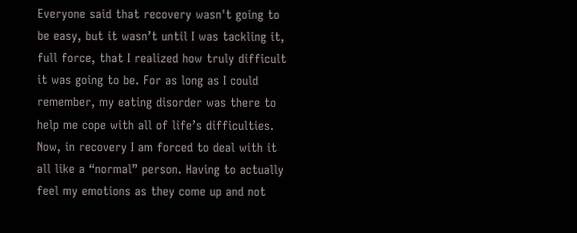Everyone said that recovery wasn't going to be easy, but it wasn’t until I was tackling it, full force, that I realized how truly difficult it was going to be. For as long as I could remember, my eating disorder was there to help me cope with all of life’s difficulties. Now, in recovery I am forced to deal with it all like a “normal” person. Having to actually feel my emotions as they come up and not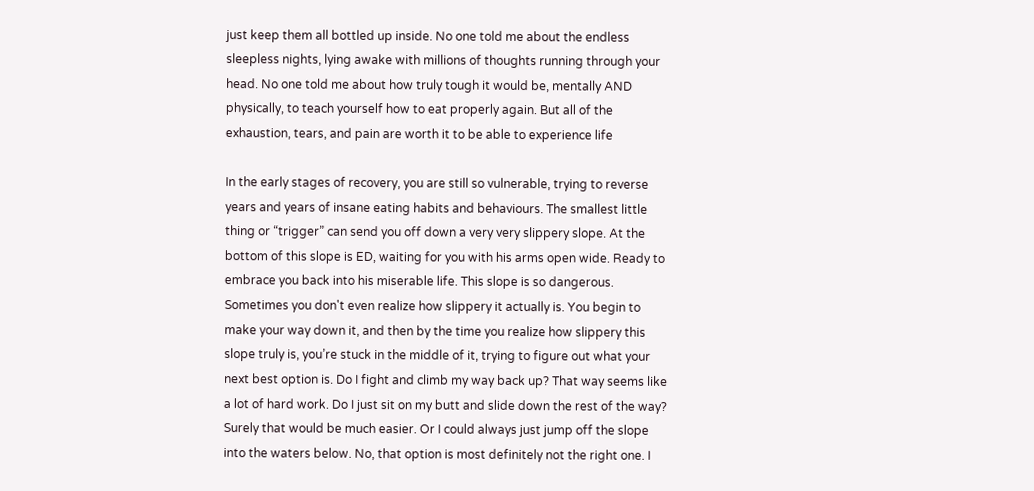just keep them all bottled up inside. No one told me about the endless sleepless nights, lying awake with millions of thoughts running through your head. No one told me about how truly tough it would be, mentally AND physically, to teach yourself how to eat properly again. But all of the exhaustion, tears, and pain are worth it to be able to experience life

In the early stages of recovery, you are still so vulnerable, trying to reverse years and years of insane eating habits and behaviours. The smallest little thing or “trigger” can send you off down a very very slippery slope. At the bottom of this slope is ED, waiting for you with his arms open wide. Ready to embrace you back into his miserable life. This slope is so dangerous. Sometimes you don't even realize how slippery it actually is. You begin to make your way down it, and then by the time you realize how slippery this slope truly is, you’re stuck in the middle of it, trying to figure out what your next best option is. Do I fight and climb my way back up? That way seems like a lot of hard work. Do I just sit on my butt and slide down the rest of the way? Surely that would be much easier. Or I could always just jump off the slope into the waters below. No, that option is most definitely not the right one. I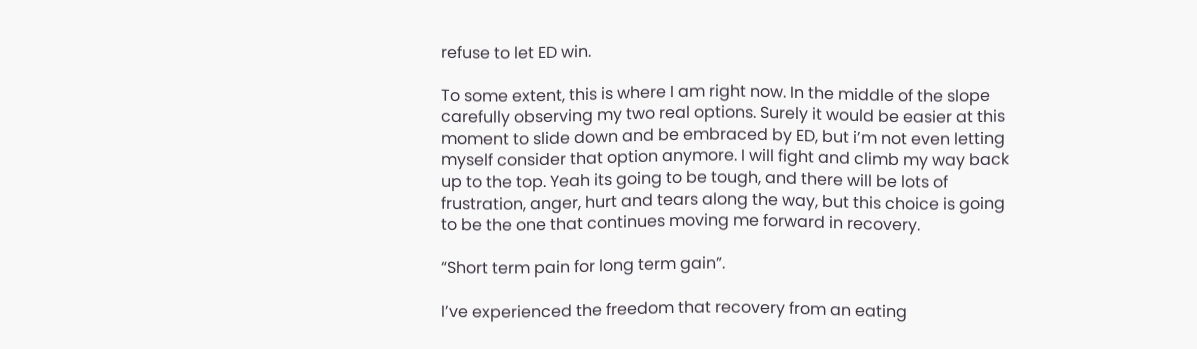refuse to let ED win.

To some extent, this is where I am right now. In the middle of the slope carefully observing my two real options. Surely it would be easier at this moment to slide down and be embraced by ED, but i’m not even letting myself consider that option anymore. I will fight and climb my way back up to the top. Yeah its going to be tough, and there will be lots of frustration, anger, hurt and tears along the way, but this choice is going to be the one that continues moving me forward in recovery.

“Short term pain for long term gain”.

I’ve experienced the freedom that recovery from an eating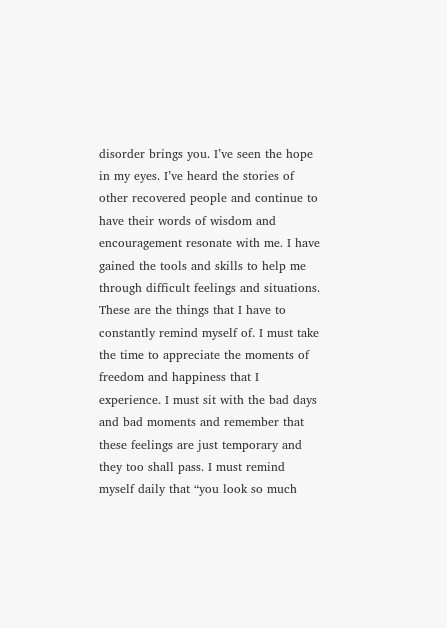disorder brings you. I’ve seen the hope in my eyes. I’ve heard the stories of other recovered people and continue to have their words of wisdom and encouragement resonate with me. I have gained the tools and skills to help me through difficult feelings and situations. These are the things that I have to constantly remind myself of. I must take the time to appreciate the moments of freedom and happiness that I experience. I must sit with the bad days and bad moments and remember that these feelings are just temporary and they too shall pass. I must remind myself daily that “you look so much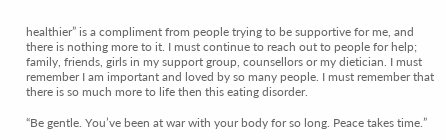healthier” is a compliment from people trying to be supportive for me, and there is nothing more to it. I must continue to reach out to people for help; family, friends, girls in my support group, counsellors or my dietician. I must remember I am important and loved by so many people. I must remember that there is so much more to life then this eating disorder.

“Be gentle. You’ve been at war with your body for so long. Peace takes time.”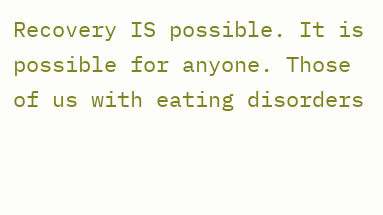Recovery IS possible. It is possible for anyone. Those of us with eating disorders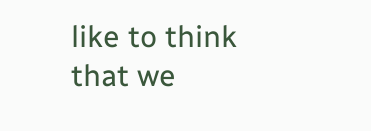like to think that we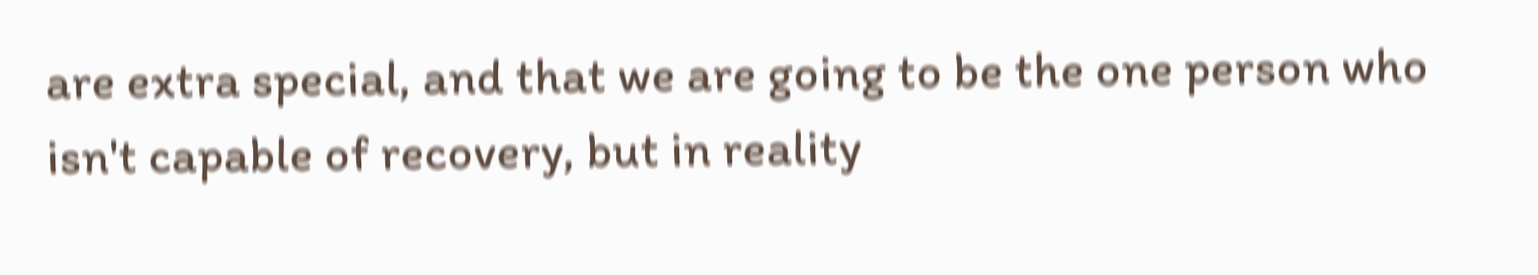are extra special, and that we are going to be the one person who isn't capable of recovery, but in reality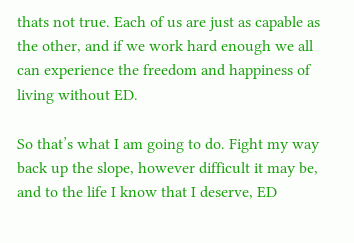thats not true. Each of us are just as capable as the other, and if we work hard enough we all can experience the freedom and happiness of living without ED.

So that’s what I am going to do. Fight my way back up the slope, however difficult it may be, and to the life I know that I deserve, ED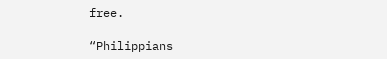free.

“Philippians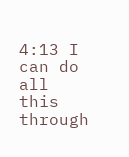4:13 I can do all this through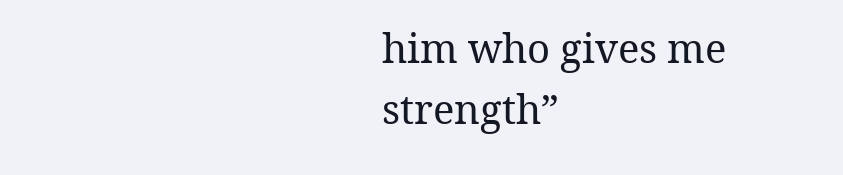him who gives me strength”